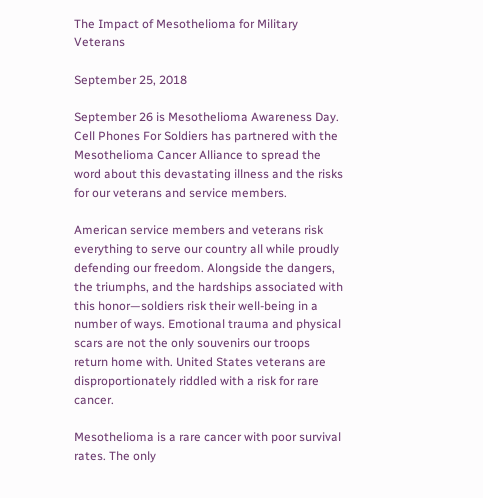The Impact of Mesothelioma for Military Veterans

September 25, 2018

September 26 is Mesothelioma Awareness Day. Cell Phones For Soldiers has partnered with the Mesothelioma Cancer Alliance to spread the word about this devastating illness and the risks for our veterans and service members.

American service members and veterans risk everything to serve our country all while proudly defending our freedom. Alongside the dangers, the triumphs, and the hardships associated with this honor—soldiers risk their well-being in a number of ways. Emotional trauma and physical scars are not the only souvenirs our troops return home with. United States veterans are disproportionately riddled with a risk for rare cancer.

Mesothelioma is a rare cancer with poor survival rates. The only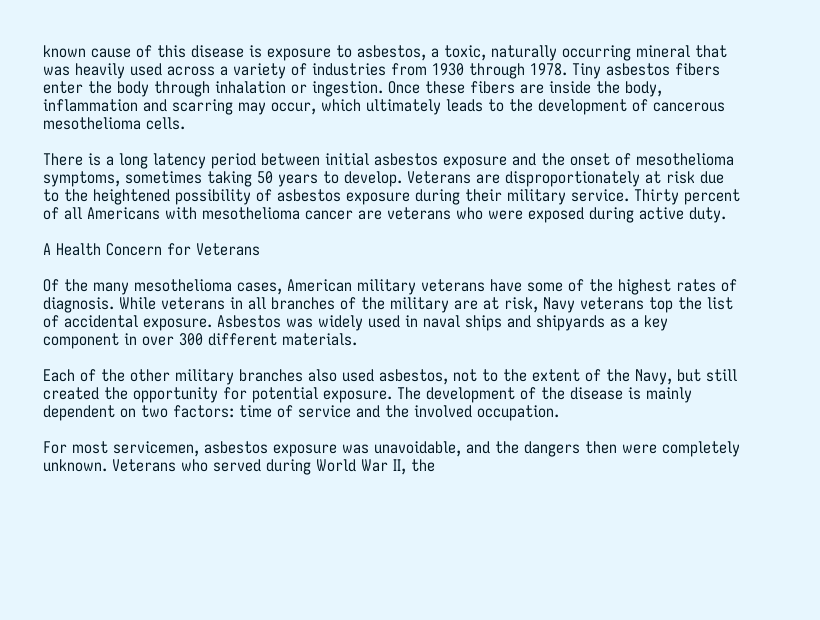known cause of this disease is exposure to asbestos, a toxic, naturally occurring mineral that was heavily used across a variety of industries from 1930 through 1978. Tiny asbestos fibers enter the body through inhalation or ingestion. Once these fibers are inside the body, inflammation and scarring may occur, which ultimately leads to the development of cancerous mesothelioma cells.

There is a long latency period between initial asbestos exposure and the onset of mesothelioma symptoms, sometimes taking 50 years to develop. Veterans are disproportionately at risk due to the heightened possibility of asbestos exposure during their military service. Thirty percent of all Americans with mesothelioma cancer are veterans who were exposed during active duty.

A Health Concern for Veterans

Of the many mesothelioma cases, American military veterans have some of the highest rates of diagnosis. While veterans in all branches of the military are at risk, Navy veterans top the list of accidental exposure. Asbestos was widely used in naval ships and shipyards as a key component in over 300 different materials.

Each of the other military branches also used asbestos, not to the extent of the Navy, but still created the opportunity for potential exposure. The development of the disease is mainly dependent on two factors: time of service and the involved occupation.

For most servicemen, asbestos exposure was unavoidable, and the dangers then were completely unknown. Veterans who served during World War II, the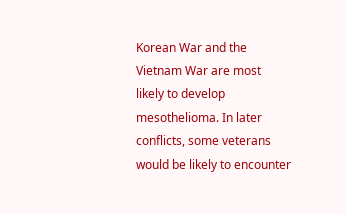Korean War and the Vietnam War are most likely to develop mesothelioma. In later conflicts, some veterans would be likely to encounter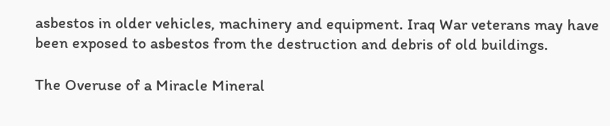asbestos in older vehicles, machinery and equipment. Iraq War veterans may have been exposed to asbestos from the destruction and debris of old buildings.

The Overuse of a Miracle Mineral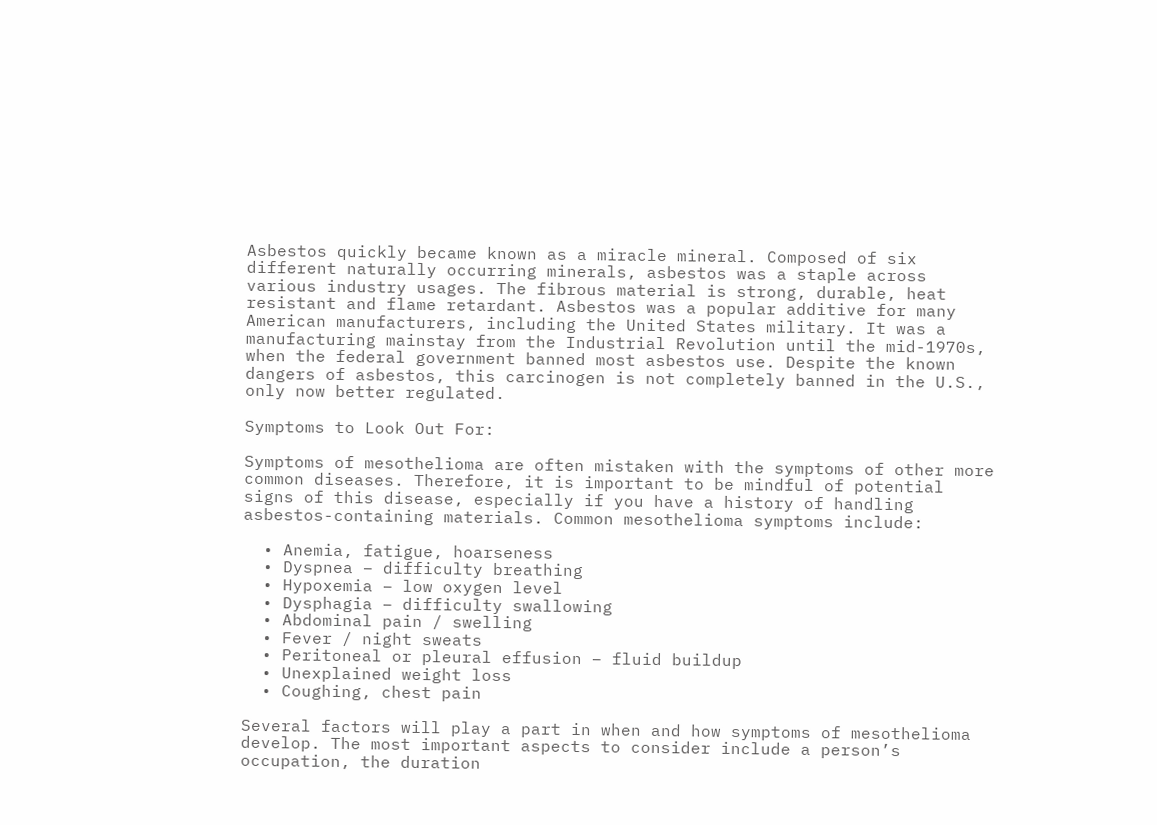Asbestos quickly became known as a miracle mineral. Composed of six different naturally occurring minerals, asbestos was a staple across various industry usages. The fibrous material is strong, durable, heat resistant and flame retardant. Asbestos was a popular additive for many American manufacturers, including the United States military. It was a manufacturing mainstay from the Industrial Revolution until the mid-1970s, when the federal government banned most asbestos use. Despite the known dangers of asbestos, this carcinogen is not completely banned in the U.S., only now better regulated.

Symptoms to Look Out For:

Symptoms of mesothelioma are often mistaken with the symptoms of other more common diseases. Therefore, it is important to be mindful of potential signs of this disease, especially if you have a history of handling asbestos-containing materials. Common mesothelioma symptoms include:

  • Anemia, fatigue, hoarseness
  • Dyspnea – difficulty breathing
  • Hypoxemia – low oxygen level
  • Dysphagia – difficulty swallowing
  • Abdominal pain / swelling
  • Fever / night sweats
  • Peritoneal or pleural effusion – fluid buildup
  • Unexplained weight loss
  • Coughing, chest pain

Several factors will play a part in when and how symptoms of mesothelioma develop. The most important aspects to consider include a person’s occupation, the duration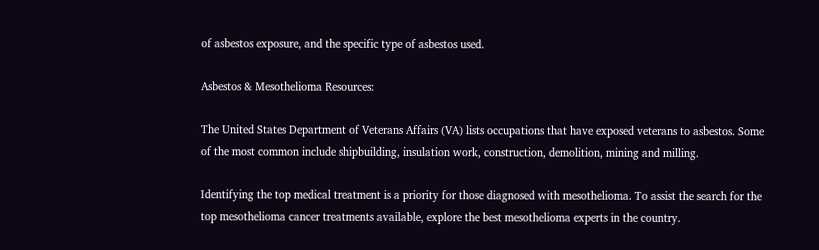of asbestos exposure, and the specific type of asbestos used.

Asbestos & Mesothelioma Resources:

The United States Department of Veterans Affairs (VA) lists occupations that have exposed veterans to asbestos. Some of the most common include shipbuilding, insulation work, construction, demolition, mining and milling.

Identifying the top medical treatment is a priority for those diagnosed with mesothelioma. To assist the search for the top mesothelioma cancer treatments available, explore the best mesothelioma experts in the country.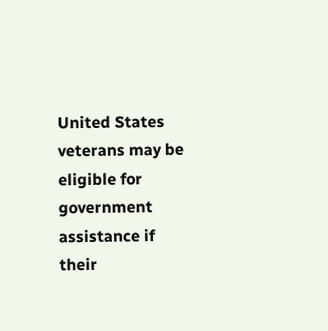United States veterans may be eligible for government assistance if their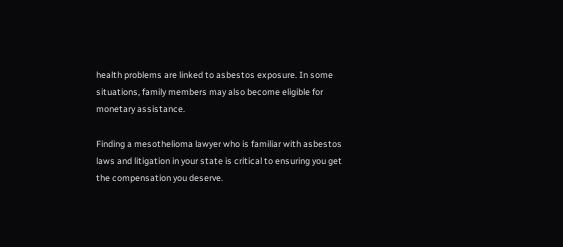health problems are linked to asbestos exposure. In some situations, family members may also become eligible for monetary assistance.

Finding a mesothelioma lawyer who is familiar with asbestos laws and litigation in your state is critical to ensuring you get the compensation you deserve.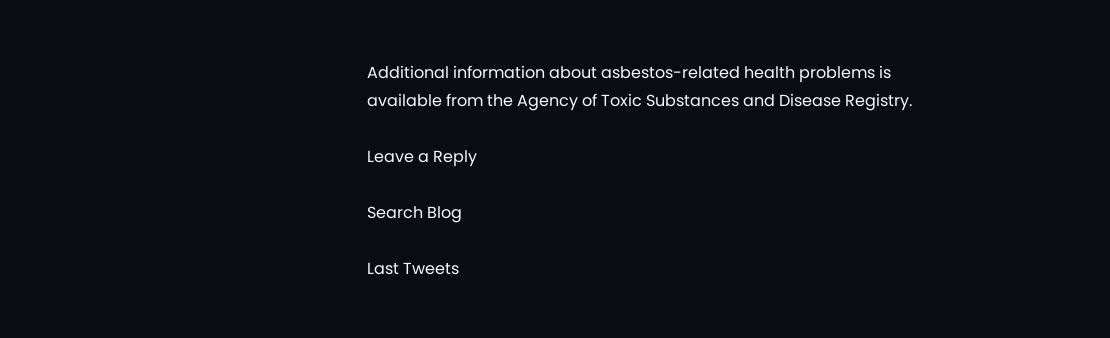Additional information about asbestos-related health problems is available from the Agency of Toxic Substances and Disease Registry.

Leave a Reply

Search Blog

Last Tweets